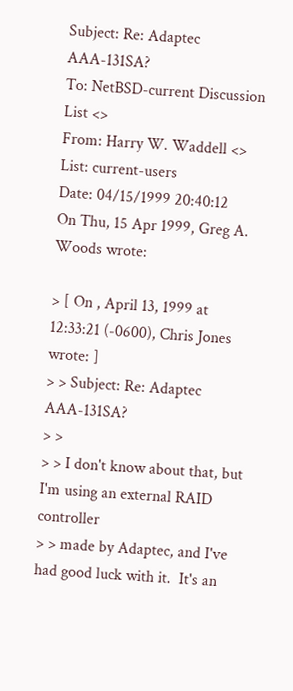Subject: Re: Adaptec AAA-131SA?
To: NetBSD-current Discussion List <>
From: Harry W. Waddell <>
List: current-users
Date: 04/15/1999 20:40:12
On Thu, 15 Apr 1999, Greg A. Woods wrote:

> [ On , April 13, 1999 at 12:33:21 (-0600), Chris Jones wrote: ]
> > Subject: Re: Adaptec AAA-131SA?
> >
> > I don't know about that, but I'm using an external RAID controller
> > made by Adaptec, and I've had good luck with it.  It's an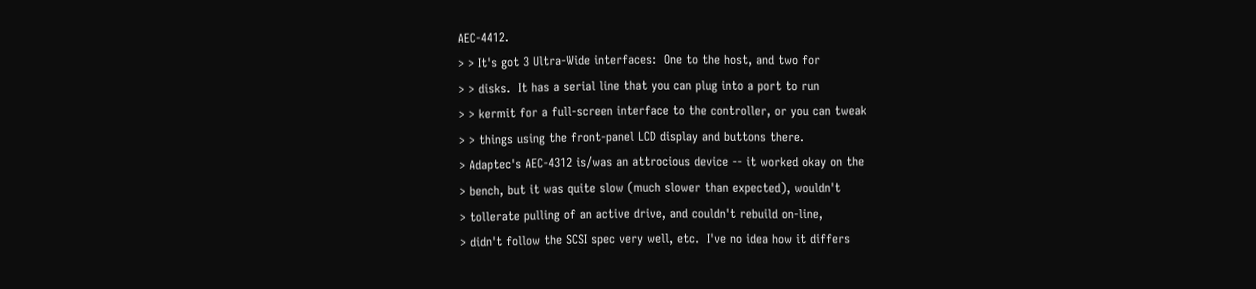AEC-4412.
> > It's got 3 Ultra-Wide interfaces:  One to the host, and two for
> > disks.  It has a serial line that you can plug into a port to run
> > kermit for a full-screen interface to the controller, or you can tweak
> > things using the front-panel LCD display and buttons there.
> Adaptec's AEC-4312 is/was an attrocious device -- it worked okay on the
> bench, but it was quite slow (much slower than expected), wouldn't
> tollerate pulling of an active drive, and couldn't rebuild on-line,
> didn't follow the SCSI spec very well, etc.  I've no idea how it differs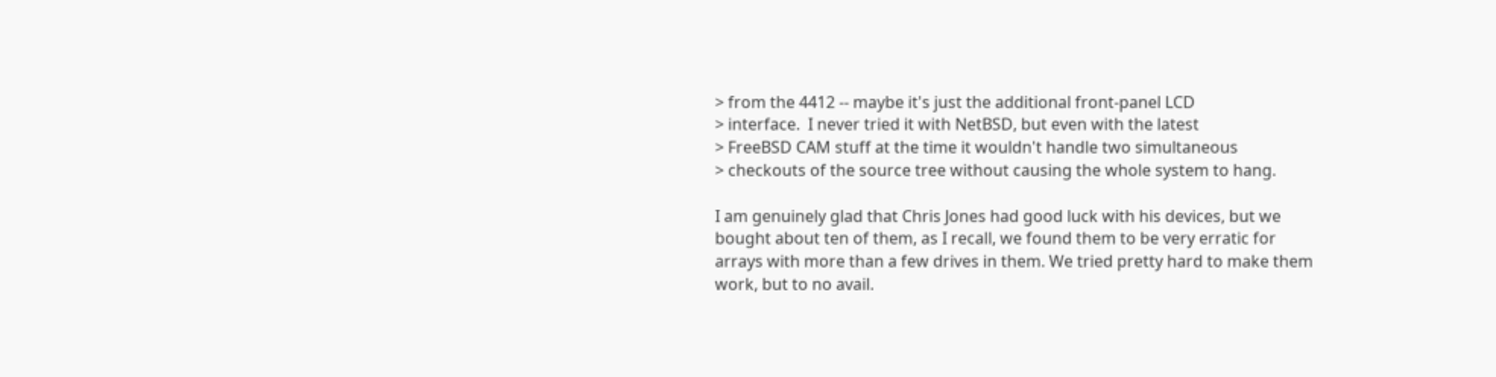> from the 4412 -- maybe it's just the additional front-panel LCD
> interface.  I never tried it with NetBSD, but even with the latest
> FreeBSD CAM stuff at the time it wouldn't handle two simultaneous
> checkouts of the source tree without causing the whole system to hang.

I am genuinely glad that Chris Jones had good luck with his devices, but we
bought about ten of them, as I recall, we found them to be very erratic for
arrays with more than a few drives in them. We tried pretty hard to make them
work, but to no avail.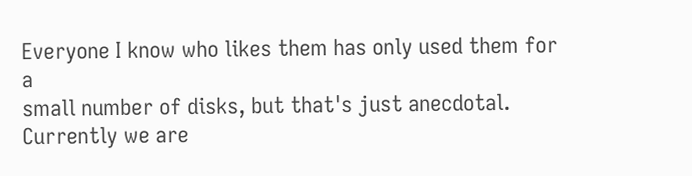Everyone I know who likes them has only used them for a
small number of disks, but that's just anecdotal. Currently we are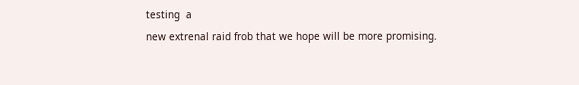testing  a
new extrenal raid frob that we hope will be more promising.